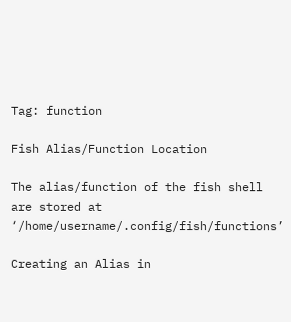Tag: function

Fish Alias/Function Location

The alias/function of the fish shell are stored at ‘/home/username/.config/fish/functions’

Creating an Alias in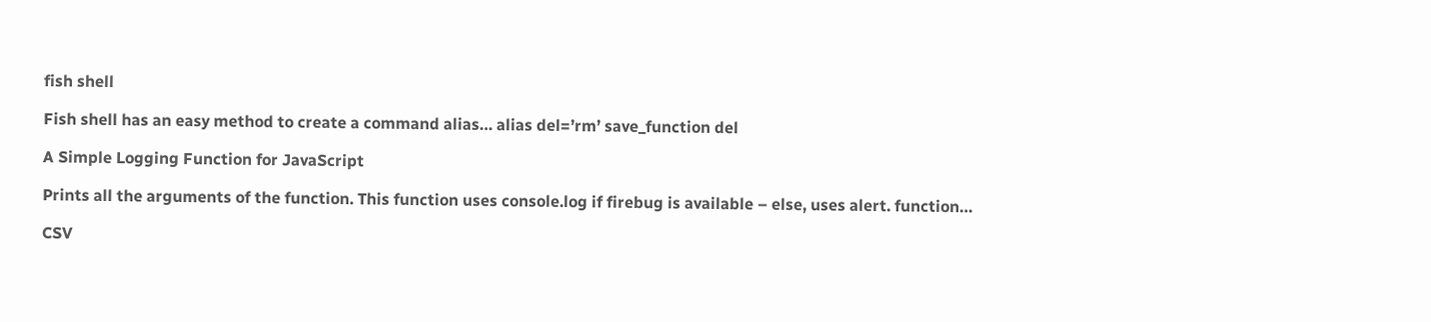fish shell

Fish shell has an easy method to create a command alias… alias del=’rm’ save_function del

A Simple Logging Function for JavaScript

Prints all the arguments of the function. This function uses console.log if firebug is available – else, uses alert. function…

CSV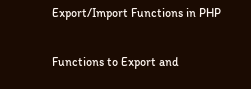Export/Import Functions in PHP

Functions to Export and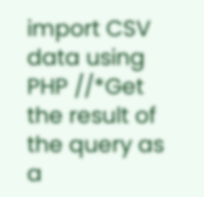import CSV data using PHP //*Get the result of the query as a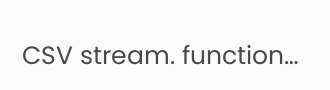CSV stream. function…